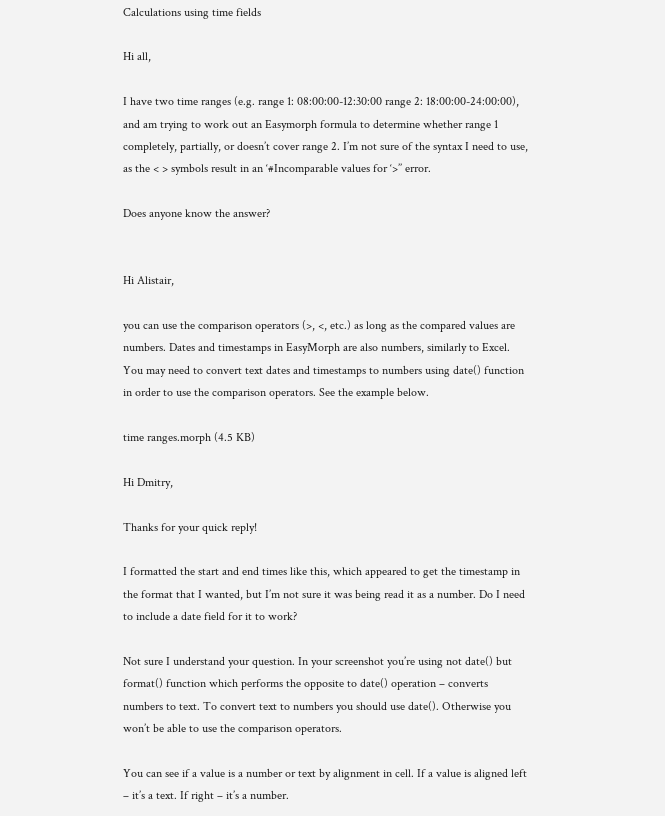Calculations using time fields

Hi all,

I have two time ranges (e.g. range 1: 08:00:00-12:30:00 range 2: 18:00:00-24:00:00), and am trying to work out an Easymorph formula to determine whether range 1 completely, partially, or doesn’t cover range 2. I’m not sure of the syntax I need to use, as the < > symbols result in an ‘#Incomparable values for ‘>’’ error.

Does anyone know the answer?


Hi Alistair,

you can use the comparison operators (>, <, etc.) as long as the compared values are numbers. Dates and timestamps in EasyMorph are also numbers, similarly to Excel. You may need to convert text dates and timestamps to numbers using date() function in order to use the comparison operators. See the example below.

time ranges.morph (4.5 KB)

Hi Dmitry,

Thanks for your quick reply!

I formatted the start and end times like this, which appeared to get the timestamp in the format that I wanted, but I’m not sure it was being read it as a number. Do I need to include a date field for it to work?

Not sure I understand your question. In your screenshot you’re using not date() but format() function which performs the opposite to date() operation – converts numbers to text. To convert text to numbers you should use date(). Otherwise you won’t be able to use the comparison operators.

You can see if a value is a number or text by alignment in cell. If a value is aligned left – it’s a text. If right – it’s a number.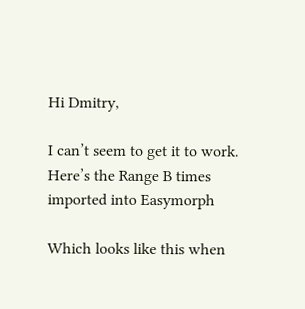Hi Dmitry,

I can’t seem to get it to work. Here’s the Range B times imported into Easymorph

Which looks like this when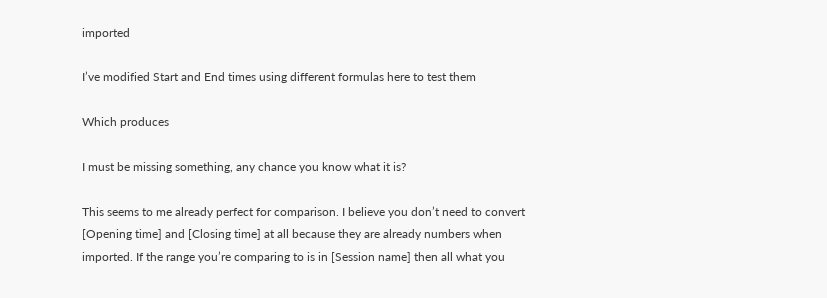imported

I’ve modified Start and End times using different formulas here to test them

Which produces

I must be missing something, any chance you know what it is?

This seems to me already perfect for comparison. I believe you don’t need to convert [Opening time] and [Closing time] at all because they are already numbers when imported. If the range you’re comparing to is in [Session name] then all what you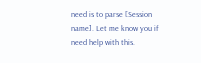need is to parse [Session name]. Let me know you if need help with this.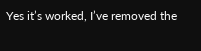Yes it’s worked, I’ve removed the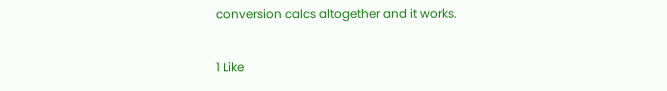conversion calcs altogether and it works.

1 Like